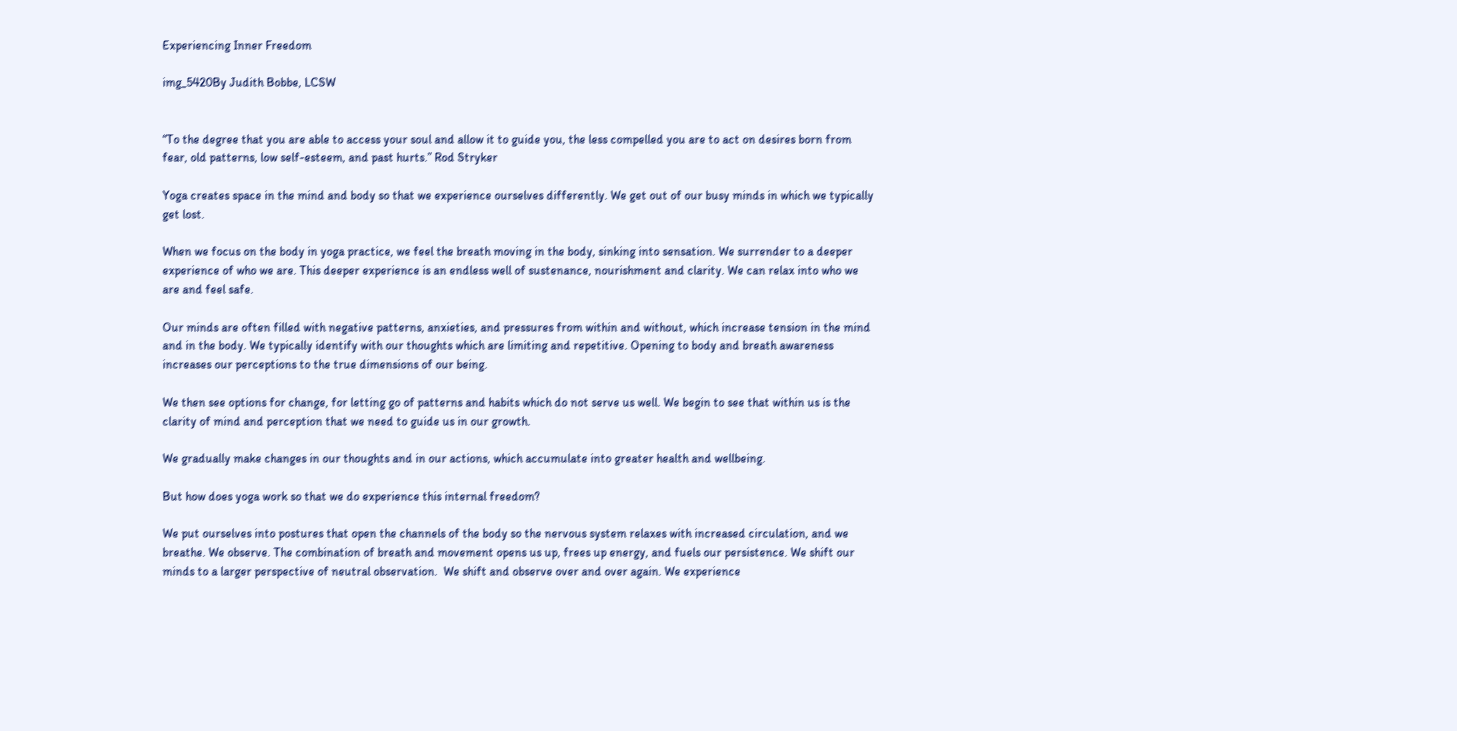Experiencing Inner Freedom

img_5420By Judith Bobbe, LCSW


“To the degree that you are able to access your soul and allow it to guide you, the less compelled you are to act on desires born from fear, old patterns, low self-esteem, and past hurts.” Rod Stryker

Yoga creates space in the mind and body so that we experience ourselves differently. We get out of our busy minds in which we typically get lost.

When we focus on the body in yoga practice, we feel the breath moving in the body, sinking into sensation. We surrender to a deeper experience of who we are. This deeper experience is an endless well of sustenance, nourishment and clarity. We can relax into who we are and feel safe.

Our minds are often filled with negative patterns, anxieties, and pressures from within and without, which increase tension in the mind and in the body. We typically identify with our thoughts which are limiting and repetitive. Opening to body and breath awareness increases our perceptions to the true dimensions of our being.

We then see options for change, for letting go of patterns and habits which do not serve us well. We begin to see that within us is the clarity of mind and perception that we need to guide us in our growth.

We gradually make changes in our thoughts and in our actions, which accumulate into greater health and wellbeing.

But how does yoga work so that we do experience this internal freedom?

We put ourselves into postures that open the channels of the body so the nervous system relaxes with increased circulation, and we breathe. We observe. The combination of breath and movement opens us up, frees up energy, and fuels our persistence. We shift our minds to a larger perspective of neutral observation.  We shift and observe over and over again. We experience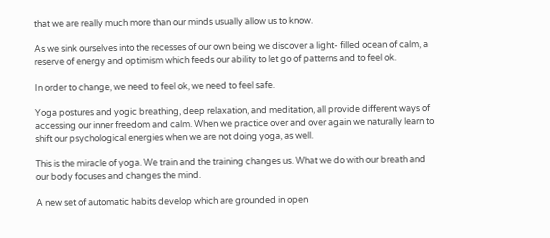that we are really much more than our minds usually allow us to know.

As we sink ourselves into the recesses of our own being we discover a light- filled ocean of calm, a reserve of energy and optimism which feeds our ability to let go of patterns and to feel ok.

In order to change, we need to feel ok, we need to feel safe.

Yoga postures and yogic breathing, deep relaxation, and meditation, all provide different ways of accessing our inner freedom and calm. When we practice over and over again we naturally learn to shift our psychological energies when we are not doing yoga, as well.

This is the miracle of yoga. We train and the training changes us. What we do with our breath and our body focuses and changes the mind.

A new set of automatic habits develop which are grounded in open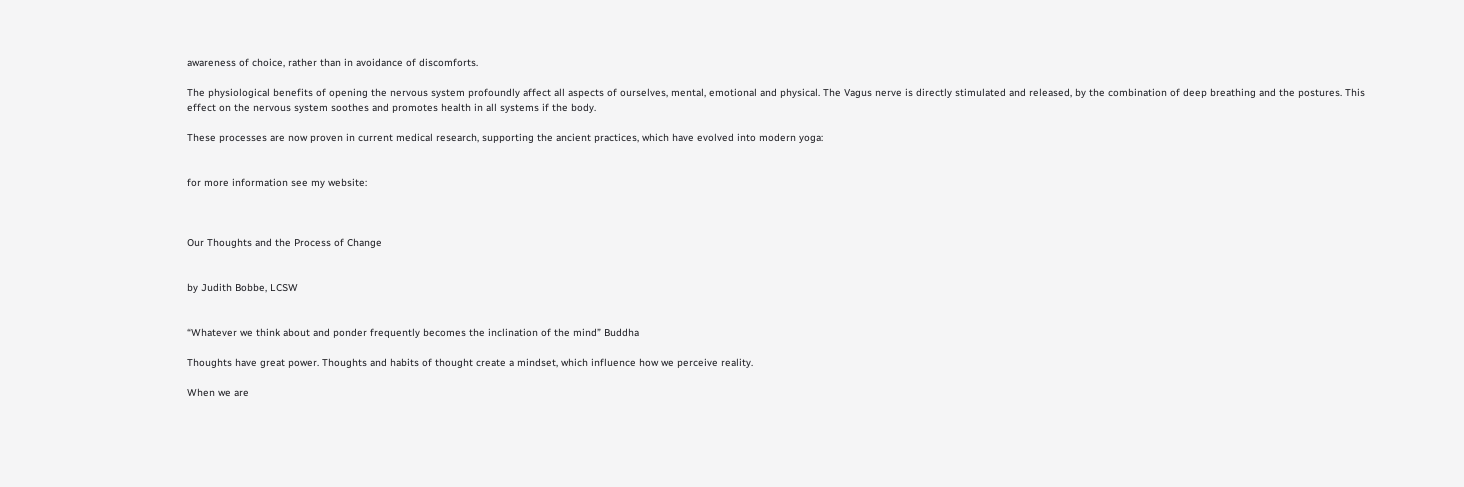awareness of choice, rather than in avoidance of discomforts.

The physiological benefits of opening the nervous system profoundly affect all aspects of ourselves, mental, emotional and physical. The Vagus nerve is directly stimulated and released, by the combination of deep breathing and the postures. This effect on the nervous system soothes and promotes health in all systems if the body.

These processes are now proven in current medical research, supporting the ancient practices, which have evolved into modern yoga:


for more information see my website:



Our Thoughts and the Process of Change


by Judith Bobbe, LCSW


“Whatever we think about and ponder frequently becomes the inclination of the mind” Buddha

Thoughts have great power. Thoughts and habits of thought create a mindset, which influence how we perceive reality.

When we are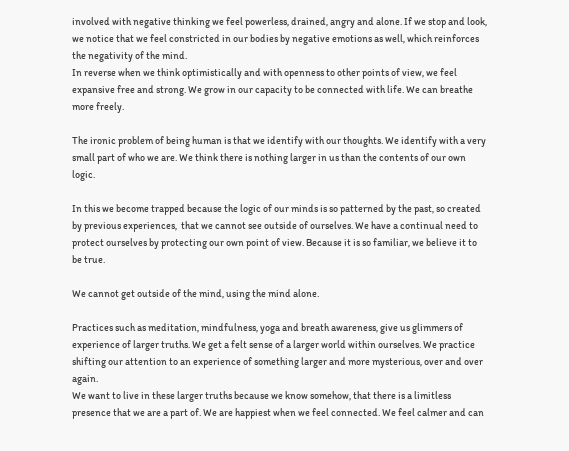involved with negative thinking we feel powerless, drained, angry and alone. If we stop and look, we notice that we feel constricted in our bodies by negative emotions as well, which reinforces the negativity of the mind.
In reverse when we think optimistically and with openness to other points of view, we feel expansive free and strong. We grow in our capacity to be connected with life. We can breathe more freely.

The ironic problem of being human is that we identify with our thoughts. We identify with a very small part of who we are. We think there is nothing larger in us than the contents of our own logic.

In this we become trapped because the logic of our minds is so patterned by the past, so created by previous experiences,  that we cannot see outside of ourselves. We have a continual need to protect ourselves by protecting our own point of view. Because it is so familiar, we believe it to be true.

We cannot get outside of the mind, using the mind alone.

Practices such as meditation, mindfulness, yoga and breath awareness, give us glimmers of experience of larger truths. We get a felt sense of a larger world within ourselves. We practice shifting our attention to an experience of something larger and more mysterious, over and over again.
We want to live in these larger truths because we know somehow, that there is a limitless presence that we are a part of. We are happiest when we feel connected. We feel calmer and can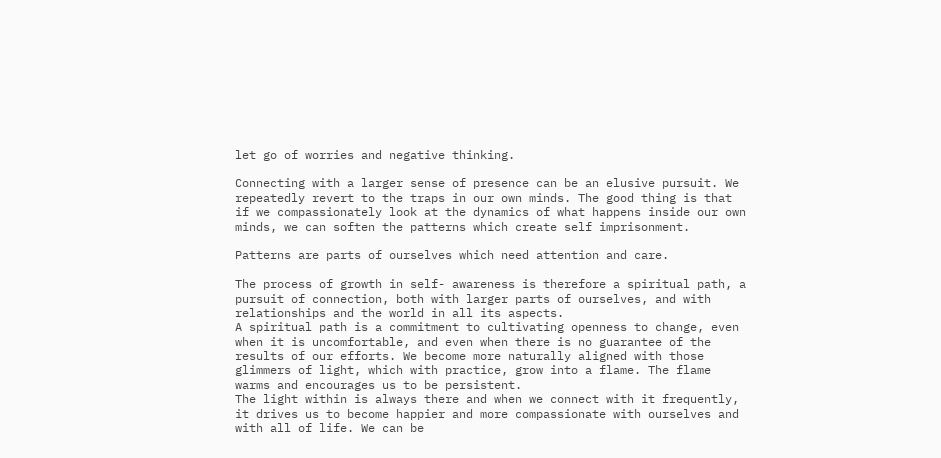let go of worries and negative thinking.

Connecting with a larger sense of presence can be an elusive pursuit. We repeatedly revert to the traps in our own minds. The good thing is that if we compassionately look at the dynamics of what happens inside our own minds, we can soften the patterns which create self imprisonment.

Patterns are parts of ourselves which need attention and care.

The process of growth in self- awareness is therefore a spiritual path, a pursuit of connection, both with larger parts of ourselves, and with relationships and the world in all its aspects.
A spiritual path is a commitment to cultivating openness to change, even when it is uncomfortable, and even when there is no guarantee of the results of our efforts. We become more naturally aligned with those glimmers of light, which with practice, grow into a flame. The flame warms and encourages us to be persistent.
The light within is always there and when we connect with it frequently, it drives us to become happier and more compassionate with ourselves and with all of life. We can be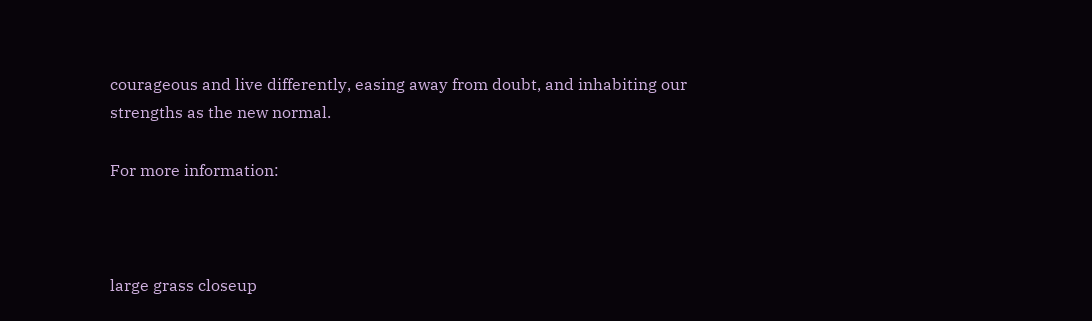courageous and live differently, easing away from doubt, and inhabiting our strengths as the new normal.

For more information:



large grass closeup